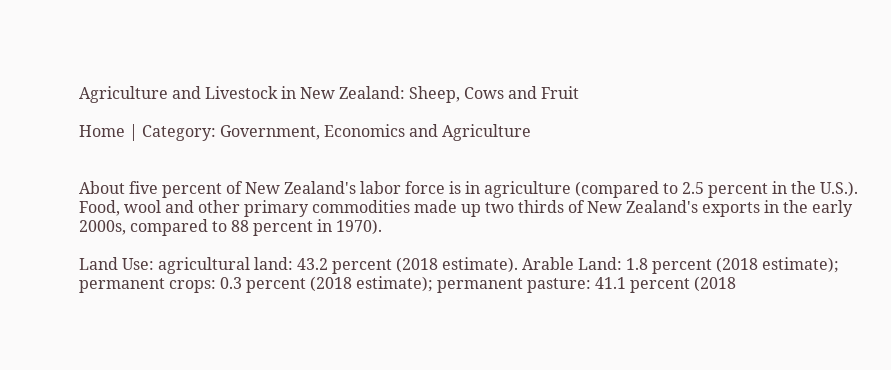Agriculture and Livestock in New Zealand: Sheep, Cows and Fruit

Home | Category: Government, Economics and Agriculture


About five percent of New Zealand's labor force is in agriculture (compared to 2.5 percent in the U.S.). Food, wool and other primary commodities made up two thirds of New Zealand's exports in the early 2000s, compared to 88 percent in 1970).

Land Use: agricultural land: 43.2 percent (2018 estimate). Arable Land: 1.8 percent (2018 estimate); permanent crops: 0.3 percent (2018 estimate); permanent pasture: 41.1 percent (2018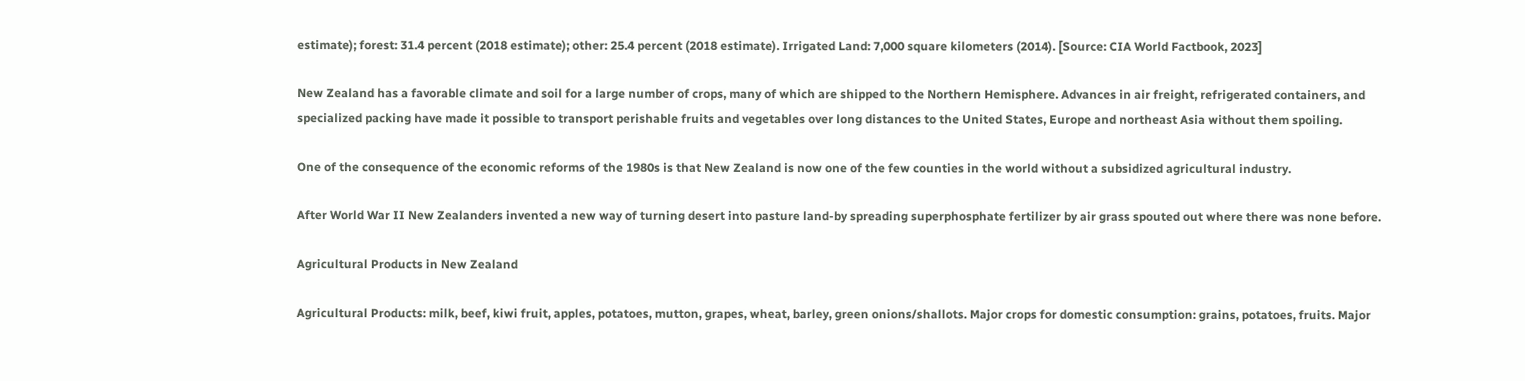estimate); forest: 31.4 percent (2018 estimate); other: 25.4 percent (2018 estimate). Irrigated Land: 7,000 square kilometers (2014). [Source: CIA World Factbook, 2023]

New Zealand has a favorable climate and soil for a large number of crops, many of which are shipped to the Northern Hemisphere. Advances in air freight, refrigerated containers, and specialized packing have made it possible to transport perishable fruits and vegetables over long distances to the United States, Europe and northeast Asia without them spoiling.

One of the consequence of the economic reforms of the 1980s is that New Zealand is now one of the few counties in the world without a subsidized agricultural industry.

After World War II New Zealanders invented a new way of turning desert into pasture land-by spreading superphosphate fertilizer by air grass spouted out where there was none before.

Agricultural Products in New Zealand

Agricultural Products: milk, beef, kiwi fruit, apples, potatoes, mutton, grapes, wheat, barley, green onions/shallots. Major crops for domestic consumption: grains, potatoes, fruits. Major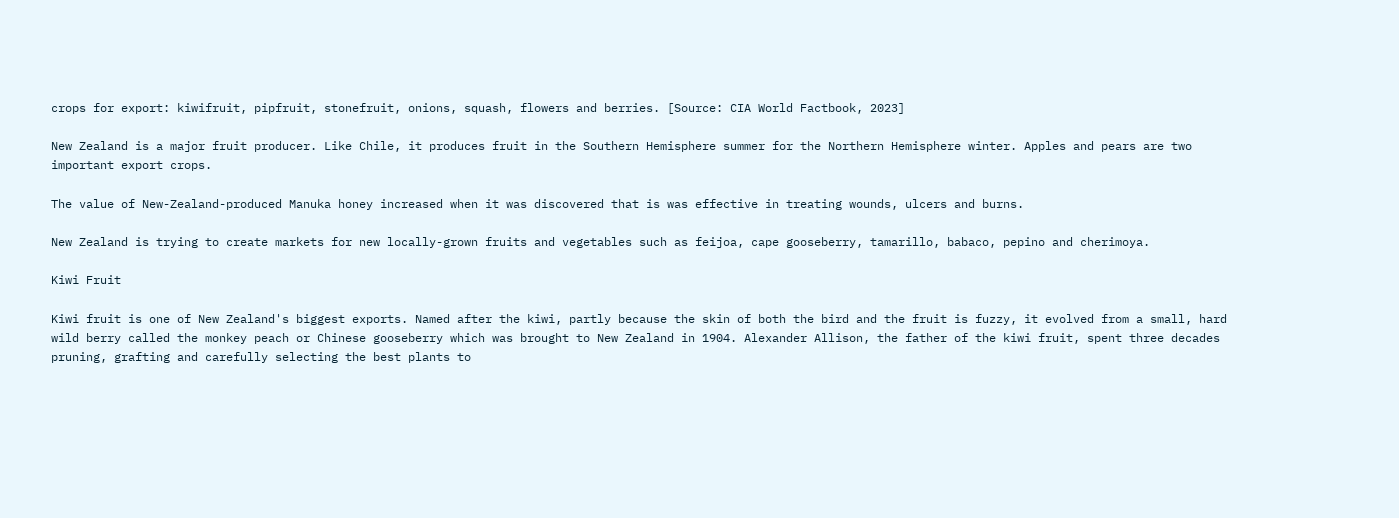crops for export: kiwifruit, pipfruit, stonefruit, onions, squash, flowers and berries. [Source: CIA World Factbook, 2023]

New Zealand is a major fruit producer. Like Chile, it produces fruit in the Southern Hemisphere summer for the Northern Hemisphere winter. Apples and pears are two important export crops.

The value of New-Zealand-produced Manuka honey increased when it was discovered that is was effective in treating wounds, ulcers and burns.

New Zealand is trying to create markets for new locally-grown fruits and vegetables such as feijoa, cape gooseberry, tamarillo, babaco, pepino and cherimoya.

Kiwi Fruit

Kiwi fruit is one of New Zealand's biggest exports. Named after the kiwi, partly because the skin of both the bird and the fruit is fuzzy, it evolved from a small, hard wild berry called the monkey peach or Chinese gooseberry which was brought to New Zealand in 1904. Alexander Allison, the father of the kiwi fruit, spent three decades pruning, grafting and carefully selecting the best plants to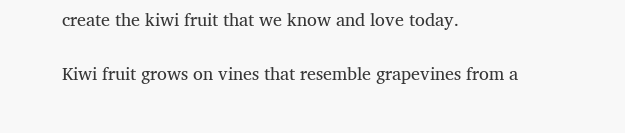create the kiwi fruit that we know and love today.

Kiwi fruit grows on vines that resemble grapevines from a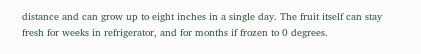distance and can grow up to eight inches in a single day. The fruit itself can stay fresh for weeks in refrigerator, and for months if frozen to 0 degrees.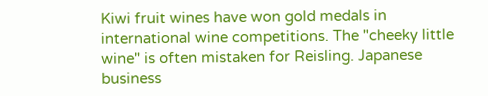Kiwi fruit wines have won gold medals in international wine competitions. The "cheeky little wine" is often mistaken for Reisling. Japanese business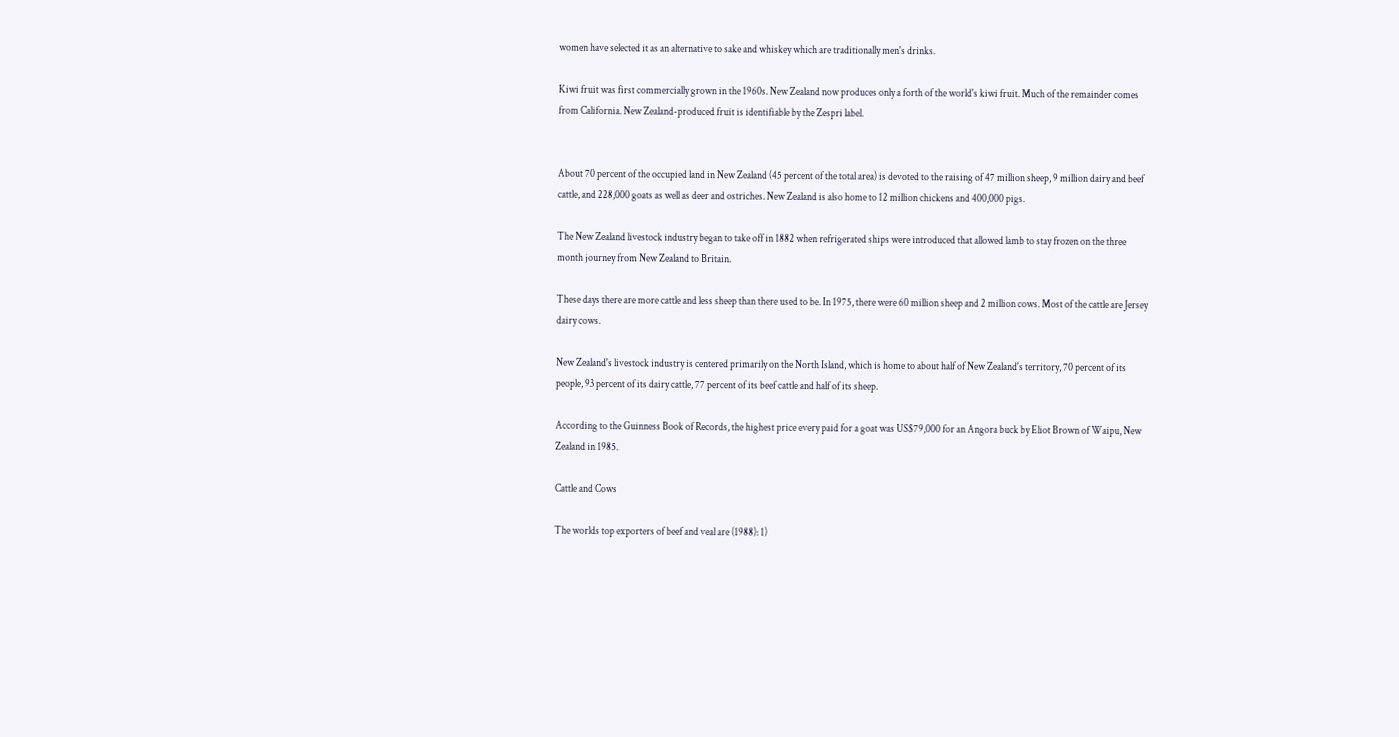women have selected it as an alternative to sake and whiskey which are traditionally men's drinks.

Kiwi fruit was first commercially grown in the 1960s. New Zealand now produces only a forth of the world's kiwi fruit. Much of the remainder comes from California. New Zealand-produced fruit is identifiable by the Zespri label.


About 70 percent of the occupied land in New Zealand (45 percent of the total area) is devoted to the raising of 47 million sheep, 9 million dairy and beef cattle, and 228,000 goats as well as deer and ostriches. New Zealand is also home to 12 million chickens and 400,000 pigs.

The New Zealand livestock industry began to take off in 1882 when refrigerated ships were introduced that allowed lamb to stay frozen on the three month journey from New Zealand to Britain.

These days there are more cattle and less sheep than there used to be. In 1975, there were 60 million sheep and 2 million cows. Most of the cattle are Jersey dairy cows.

New Zealand's livestock industry is centered primarily on the North Island, which is home to about half of New Zealand's territory, 70 percent of its people, 93 percent of its dairy cattle, 77 percent of its beef cattle and half of its sheep.

According to the Guinness Book of Records, the highest price every paid for a goat was US$79,000 for an Angora buck by Eliot Brown of Waipu, New Zealand in 1985.

Cattle and Cows

The worlds top exporters of beef and veal are (1988): 1)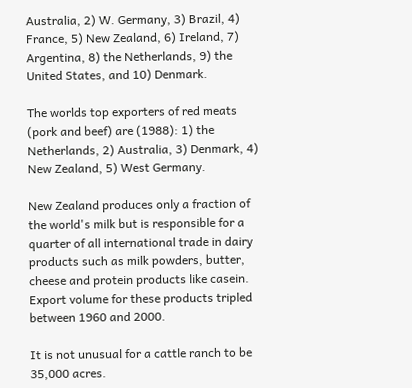Australia, 2) W. Germany, 3) Brazil, 4) France, 5) New Zealand, 6) Ireland, 7) Argentina, 8) the Netherlands, 9) the United States, and 10) Denmark.

The worlds top exporters of red meats (pork and beef) are (1988): 1) the Netherlands, 2) Australia, 3) Denmark, 4) New Zealand, 5) West Germany.

New Zealand produces only a fraction of the world's milk but is responsible for a quarter of all international trade in dairy products such as milk powders, butter, cheese and protein products like casein. Export volume for these products tripled between 1960 and 2000.

It is not unusual for a cattle ranch to be 35,000 acres.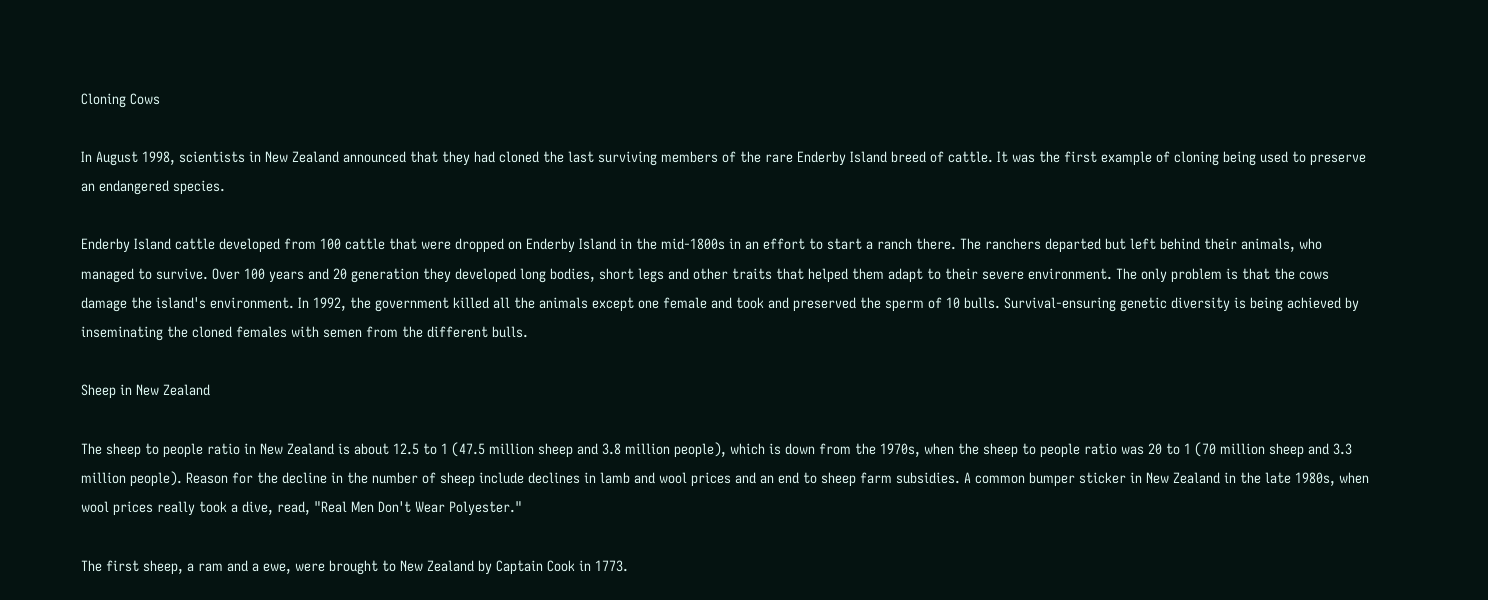Cloning Cows

In August 1998, scientists in New Zealand announced that they had cloned the last surviving members of the rare Enderby Island breed of cattle. It was the first example of cloning being used to preserve an endangered species.

Enderby Island cattle developed from 100 cattle that were dropped on Enderby Island in the mid-1800s in an effort to start a ranch there. The ranchers departed but left behind their animals, who managed to survive. Over 100 years and 20 generation they developed long bodies, short legs and other traits that helped them adapt to their severe environment. The only problem is that the cows damage the island's environment. In 1992, the government killed all the animals except one female and took and preserved the sperm of 10 bulls. Survival-ensuring genetic diversity is being achieved by inseminating the cloned females with semen from the different bulls.

Sheep in New Zealand

The sheep to people ratio in New Zealand is about 12.5 to 1 (47.5 million sheep and 3.8 million people), which is down from the 1970s, when the sheep to people ratio was 20 to 1 (70 million sheep and 3.3 million people). Reason for the decline in the number of sheep include declines in lamb and wool prices and an end to sheep farm subsidies. A common bumper sticker in New Zealand in the late 1980s, when wool prices really took a dive, read, "Real Men Don't Wear Polyester."

The first sheep, a ram and a ewe, were brought to New Zealand by Captain Cook in 1773.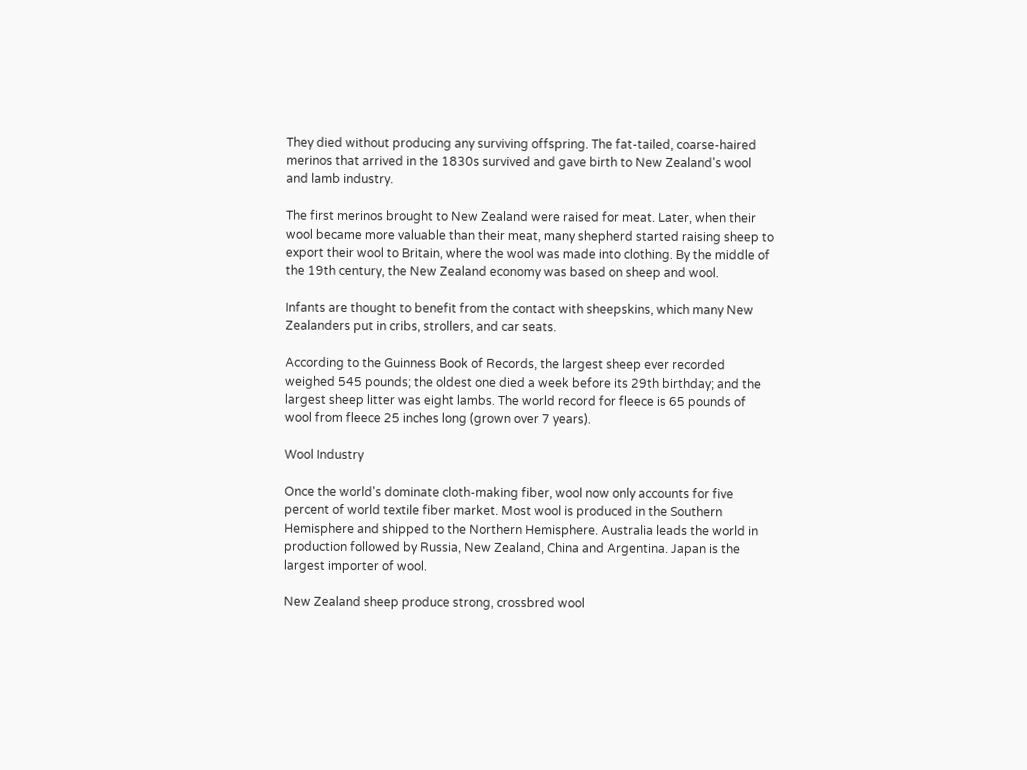They died without producing any surviving offspring. The fat-tailed, coarse-haired merinos that arrived in the 1830s survived and gave birth to New Zealand's wool and lamb industry.

The first merinos brought to New Zealand were raised for meat. Later, when their wool became more valuable than their meat, many shepherd started raising sheep to export their wool to Britain, where the wool was made into clothing. By the middle of the 19th century, the New Zealand economy was based on sheep and wool.

Infants are thought to benefit from the contact with sheepskins, which many New Zealanders put in cribs, strollers, and car seats.

According to the Guinness Book of Records, the largest sheep ever recorded weighed 545 pounds; the oldest one died a week before its 29th birthday; and the largest sheep litter was eight lambs. The world record for fleece is 65 pounds of wool from fleece 25 inches long (grown over 7 years).

Wool Industry

Once the world's dominate cloth-making fiber, wool now only accounts for five percent of world textile fiber market. Most wool is produced in the Southern Hemisphere and shipped to the Northern Hemisphere. Australia leads the world in production followed by Russia, New Zealand, China and Argentina. Japan is the largest importer of wool.

New Zealand sheep produce strong, crossbred wool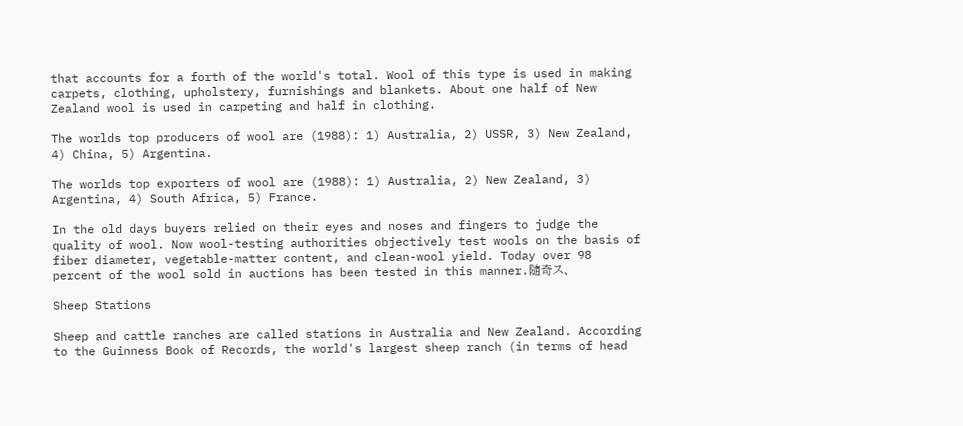that accounts for a forth of the world's total. Wool of this type is used in making carpets, clothing, upholstery, furnishings and blankets. About one half of New Zealand wool is used in carpeting and half in clothing.

The worlds top producers of wool are (1988): 1) Australia, 2) USSR, 3) New Zealand, 4) China, 5) Argentina.

The worlds top exporters of wool are (1988): 1) Australia, 2) New Zealand, 3) Argentina, 4) South Africa, 5) France.

In the old days buyers relied on their eyes and noses and fingers to judge the quality of wool. Now wool-testing authorities objectively test wools on the basis of fiber diameter, vegetable-matter content, and clean-wool yield. Today over 98 percent of the wool sold in auctions has been tested in this manner.隨奇ス、

Sheep Stations

Sheep and cattle ranches are called stations in Australia and New Zealand. According to the Guinness Book of Records, the world's largest sheep ranch (in terms of head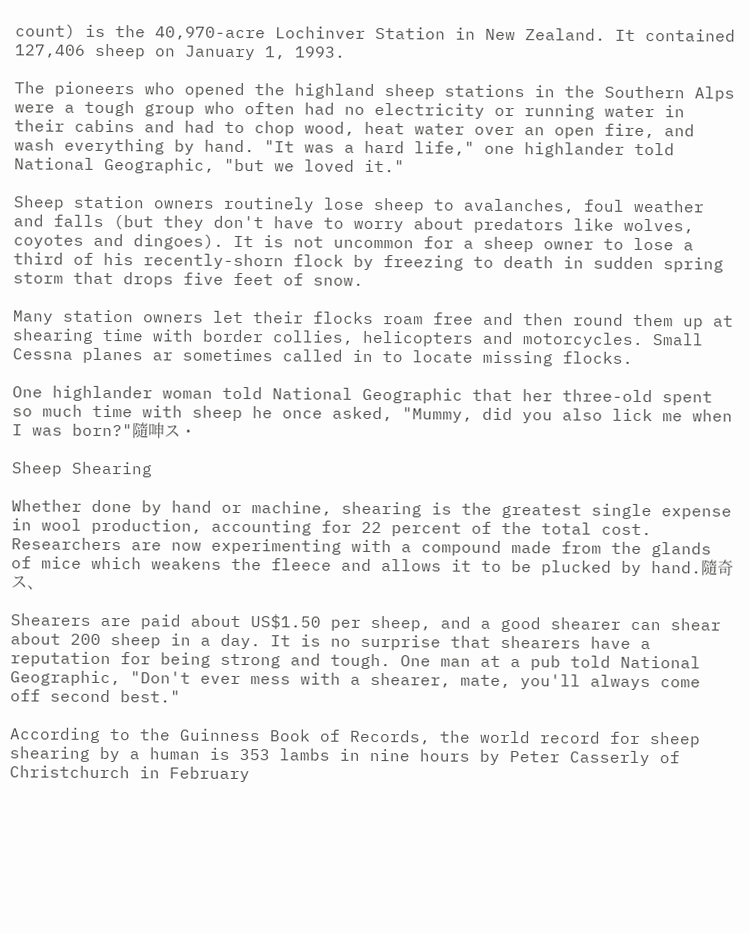count) is the 40,970-acre Lochinver Station in New Zealand. It contained 127,406 sheep on January 1, 1993.

The pioneers who opened the highland sheep stations in the Southern Alps were a tough group who often had no electricity or running water in their cabins and had to chop wood, heat water over an open fire, and wash everything by hand. "It was a hard life," one highlander told National Geographic, "but we loved it."

Sheep station owners routinely lose sheep to avalanches, foul weather and falls (but they don't have to worry about predators like wolves, coyotes and dingoes). It is not uncommon for a sheep owner to lose a third of his recently-shorn flock by freezing to death in sudden spring storm that drops five feet of snow.

Many station owners let their flocks roam free and then round them up at shearing time with border collies, helicopters and motorcycles. Small Cessna planes ar sometimes called in to locate missing flocks.

One highlander woman told National Geographic that her three-old spent so much time with sheep he once asked, "Mummy, did you also lick me when I was born?"隨呻ス・

Sheep Shearing

Whether done by hand or machine, shearing is the greatest single expense in wool production, accounting for 22 percent of the total cost. Researchers are now experimenting with a compound made from the glands of mice which weakens the fleece and allows it to be plucked by hand.隨奇ス、

Shearers are paid about US$1.50 per sheep, and a good shearer can shear about 200 sheep in a day. It is no surprise that shearers have a reputation for being strong and tough. One man at a pub told National Geographic, "Don't ever mess with a shearer, mate, you'll always come off second best."

According to the Guinness Book of Records, the world record for sheep shearing by a human is 353 lambs in nine hours by Peter Casserly of Christchurch in February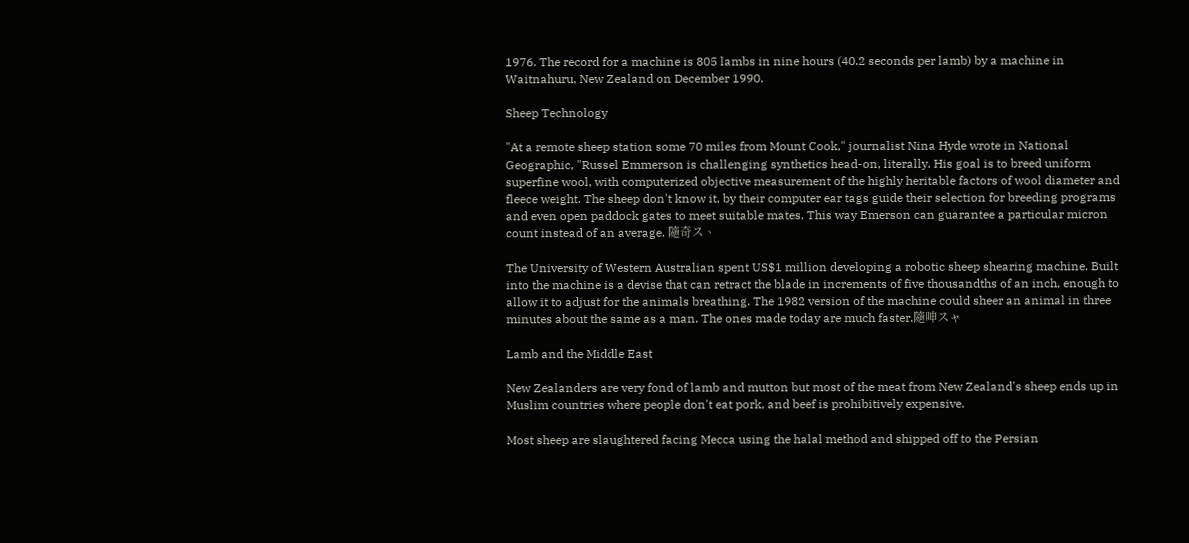1976. The record for a machine is 805 lambs in nine hours (40.2 seconds per lamb) by a machine in Waitnahuru, New Zealand on December 1990.

Sheep Technology

"At a remote sheep station some 70 miles from Mount Cook," journalist Nina Hyde wrote in National Geographic, "Russel Emmerson is challenging synthetics head-on, literally. His goal is to breed uniform superfine wool, with computerized objective measurement of the highly heritable factors of wool diameter and fleece weight. The sheep don't know it, by their computer ear tags guide their selection for breeding programs and even open paddock gates to meet suitable mates. This way Emerson can guarantee a particular micron count instead of an average. 隨奇ス、

The University of Western Australian spent US$1 million developing a robotic sheep shearing machine. Built into the machine is a devise that can retract the blade in increments of five thousandths of an inch, enough to allow it to adjust for the animals breathing. The 1982 version of the machine could sheer an animal in three minutes about the same as a man. The ones made today are much faster.隨呻スャ

Lamb and the Middle East

New Zealanders are very fond of lamb and mutton but most of the meat from New Zealand's sheep ends up in Muslim countries where people don't eat pork, and beef is prohibitively expensive.

Most sheep are slaughtered facing Mecca using the halal method and shipped off to the Persian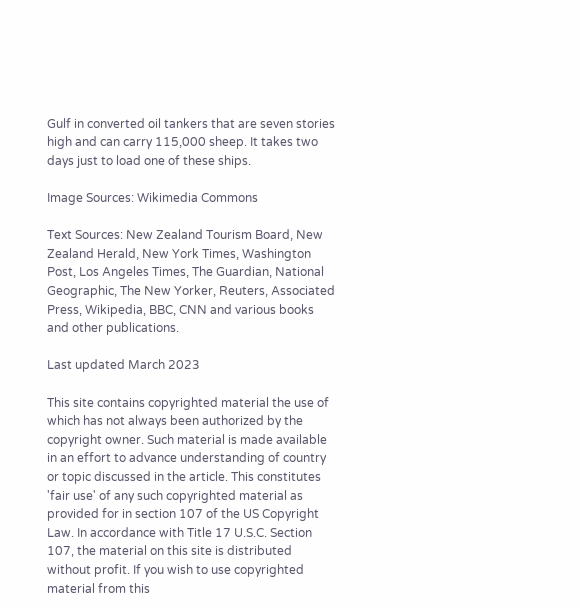Gulf in converted oil tankers that are seven stories high and can carry 115,000 sheep. It takes two days just to load one of these ships.

Image Sources: Wikimedia Commons

Text Sources: New Zealand Tourism Board, New Zealand Herald, New York Times, Washington Post, Los Angeles Times, The Guardian, National Geographic, The New Yorker, Reuters, Associated Press, Wikipedia, BBC, CNN and various books and other publications.

Last updated March 2023

This site contains copyrighted material the use of which has not always been authorized by the copyright owner. Such material is made available in an effort to advance understanding of country or topic discussed in the article. This constitutes 'fair use' of any such copyrighted material as provided for in section 107 of the US Copyright Law. In accordance with Title 17 U.S.C. Section 107, the material on this site is distributed without profit. If you wish to use copyrighted material from this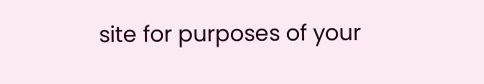site for purposes of your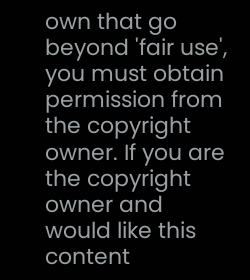own that go beyond 'fair use', you must obtain permission from the copyright owner. If you are the copyright owner and would like this content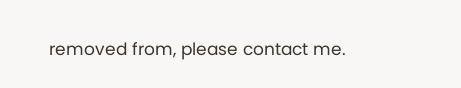removed from, please contact me.